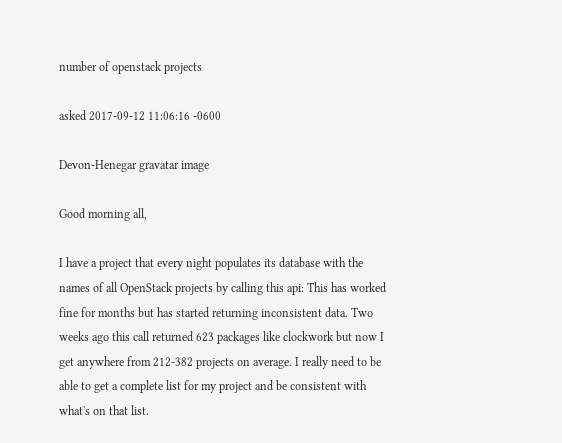number of openstack projects

asked 2017-09-12 11:06:16 -0600

Devon-Henegar gravatar image

Good morning all,

I have a project that every night populates its database with the names of all OpenStack projects by calling this api: This has worked fine for months but has started returning inconsistent data. Two weeks ago this call returned 623 packages like clockwork but now I get anywhere from 212-382 projects on average. I really need to be able to get a complete list for my project and be consistent with what's on that list.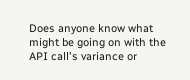Does anyone know what might be going on with the API call's variance or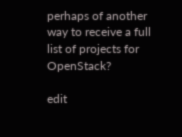perhaps of another way to receive a full list of projects for OpenStack?

edit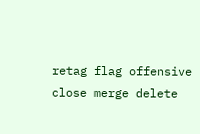retag flag offensive close merge delete